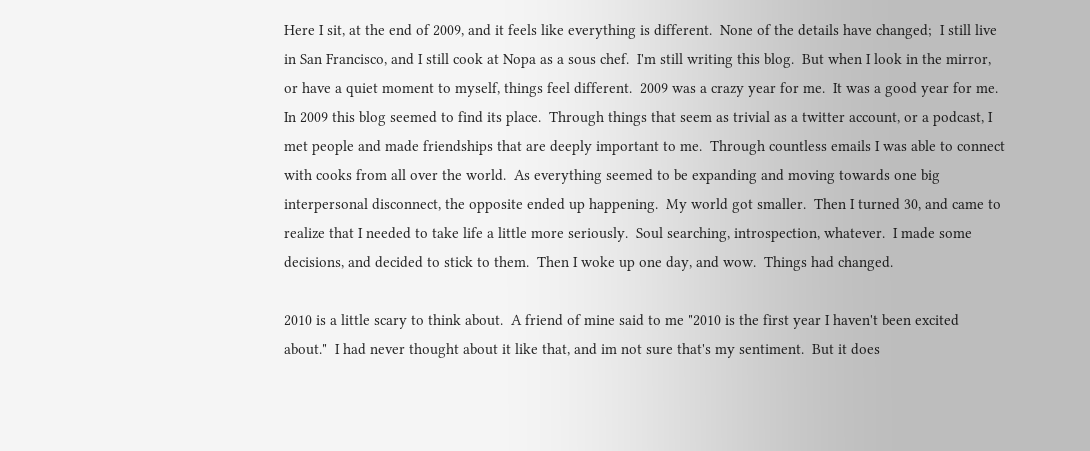Here I sit, at the end of 2009, and it feels like everything is different.  None of the details have changed;  I still live in San Francisco, and I still cook at Nopa as a sous chef.  I'm still writing this blog.  But when I look in the mirror, or have a quiet moment to myself, things feel different.  2009 was a crazy year for me.  It was a good year for me.  In 2009 this blog seemed to find its place.  Through things that seem as trivial as a twitter account, or a podcast, I met people and made friendships that are deeply important to me.  Through countless emails I was able to connect with cooks from all over the world.  As everything seemed to be expanding and moving towards one big interpersonal disconnect, the opposite ended up happening.  My world got smaller.  Then I turned 30, and came to realize that I needed to take life a little more seriously.  Soul searching, introspection, whatever.  I made some decisions, and decided to stick to them.  Then I woke up one day, and wow.  Things had changed.

2010 is a little scary to think about.  A friend of mine said to me "2010 is the first year I haven't been excited about."  I had never thought about it like that, and im not sure that's my sentiment.  But it does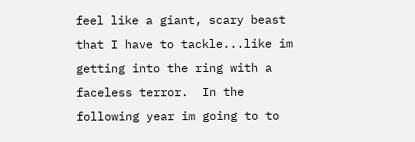feel like a giant, scary beast that I have to tackle...like im getting into the ring with a faceless terror.  In the following year im going to to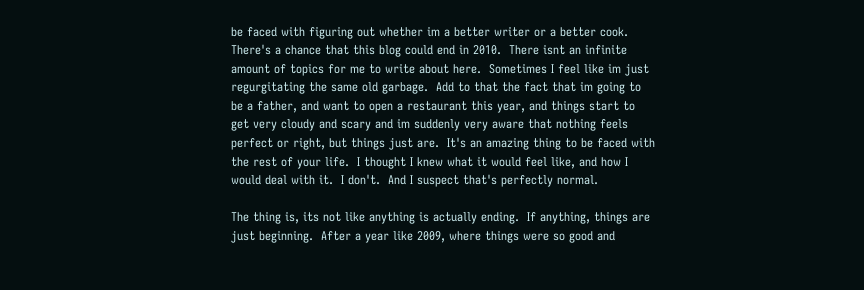be faced with figuring out whether im a better writer or a better cook.  There's a chance that this blog could end in 2010.  There isnt an infinite amount of topics for me to write about here.  Sometimes I feel like im just regurgitating the same old garbage.  Add to that the fact that im going to be a father, and want to open a restaurant this year, and things start to get very cloudy and scary and im suddenly very aware that nothing feels perfect or right, but things just are.  It's an amazing thing to be faced with the rest of your life.  I thought I knew what it would feel like, and how I would deal with it.  I don't.  And I suspect that's perfectly normal.

The thing is, its not like anything is actually ending.  If anything, things are just beginning.  After a year like 2009, where things were so good and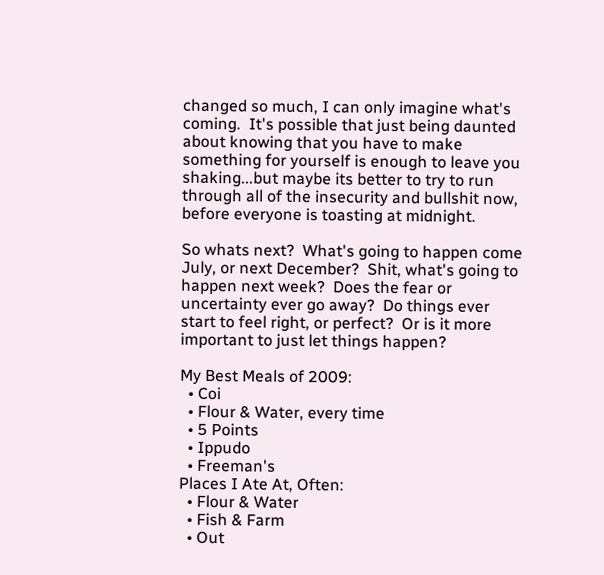changed so much, I can only imagine what's coming.  It's possible that just being daunted about knowing that you have to make something for yourself is enough to leave you shaking...but maybe its better to try to run through all of the insecurity and bullshit now, before everyone is toasting at midnight.

So whats next?  What's going to happen come July, or next December?  Shit, what's going to happen next week?  Does the fear or uncertainty ever go away?  Do things ever start to feel right, or perfect?  Or is it more important to just let things happen?

My Best Meals of 2009:
  • Coi
  • Flour & Water, every time
  • 5 Points
  • Ippudo
  • Freeman's
Places I Ate At, Often:
  • Flour & Water
  • Fish & Farm
  • Out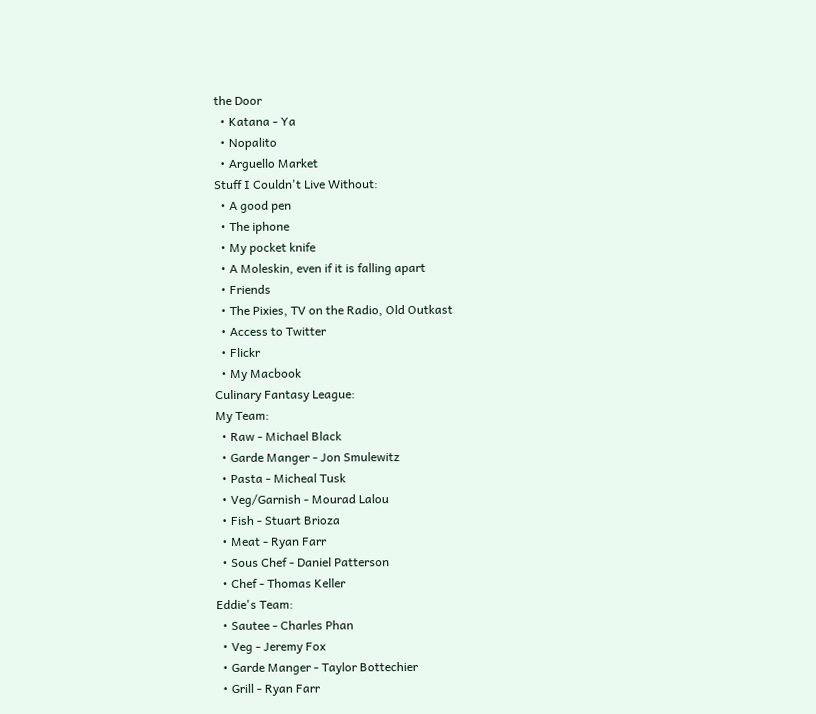the Door
  • Katana - Ya
  • Nopalito
  • Arguello Market
Stuff I Couldn't Live Without:
  • A good pen
  • The iphone
  • My pocket knife
  • A Moleskin, even if it is falling apart
  • Friends
  • The Pixies, TV on the Radio, Old Outkast
  • Access to Twitter
  • Flickr
  • My Macbook
Culinary Fantasy League:
My Team:
  • Raw - Michael Black
  • Garde Manger - Jon Smulewitz
  • Pasta - Micheal Tusk
  • Veg/Garnish - Mourad Lalou
  • Fish - Stuart Brioza
  • Meat - Ryan Farr
  • Sous Chef - Daniel Patterson
  • Chef - Thomas Keller
Eddie's Team:
  • Sautee - Charles Phan
  • Veg - Jeremy Fox
  • Garde Manger - Taylor Bottechier
  • Grill - Ryan Farr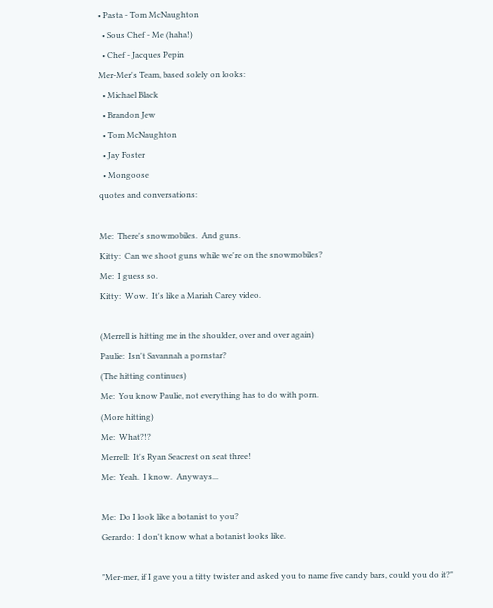• Pasta - Tom McNaughton
  • Sous Chef - Me (haha!)
  • Chef - Jacques Pepin
Mer-Mer's Team, based solely on looks:
  • Michael Black
  • Brandon Jew
  • Tom McNaughton
  • Jay Foster
  • Mongoose
quotes and conversations:

Me:  There's snowmobiles.  And guns.
Kitty:  Can we shoot guns while we're on the snowmobiles?
Me:  I guess so.
Kitty:  Wow.  It's like a Mariah Carey video.

(Merrell is hitting me in the shoulder, over and over again)
Paulie:  Isn't Savannah a pornstar?
(The hitting continues)
Me:  You know Paulie, not everything has to do with porn.
(More hitting)
Me:  What?!?
Merrell:  It's Ryan Seacrest on seat three!
Me:  Yeah.  I know.  Anyways...

Me:  Do I look like a botanist to you?
Gerardo:  I don't know what a botanist looks like.

"Mer-mer, if I gave you a titty twister and asked you to name five candy bars, could you do it?"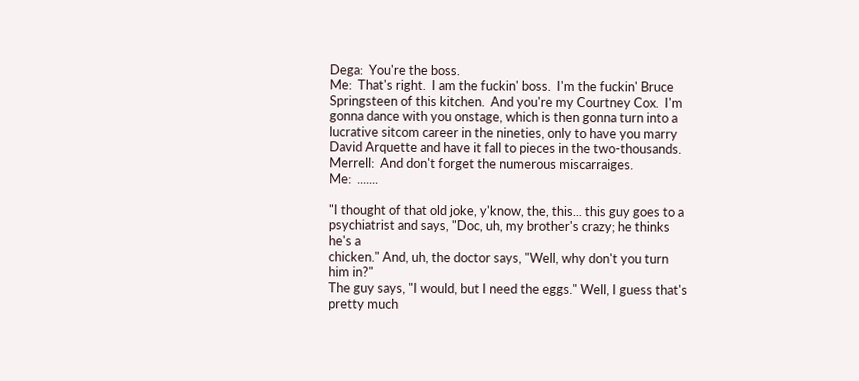Dega:  You're the boss.
Me:  That's right.  I am the fuckin' boss.  I'm the fuckin' Bruce Springsteen of this kitchen.  And you're my Courtney Cox.  I'm gonna dance with you onstage, which is then gonna turn into a lucrative sitcom career in the nineties, only to have you marry David Arquette and have it fall to pieces in the two-thousands.
Merrell:  And don't forget the numerous miscarraiges.
Me:  .......

"I thought of that old joke, y'know, the, this... this guy goes to a
psychiatrist and says, "Doc, uh, my brother's crazy; he thinks he's a
chicken." And, uh, the doctor says, "Well, why don't you turn him in?"
The guy says, "I would, but I need the eggs." Well, I guess that's
pretty much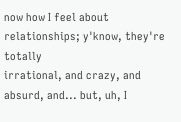now how I feel about relationships; y'know, they're totally
irrational, and crazy, and absurd, and... but, uh, I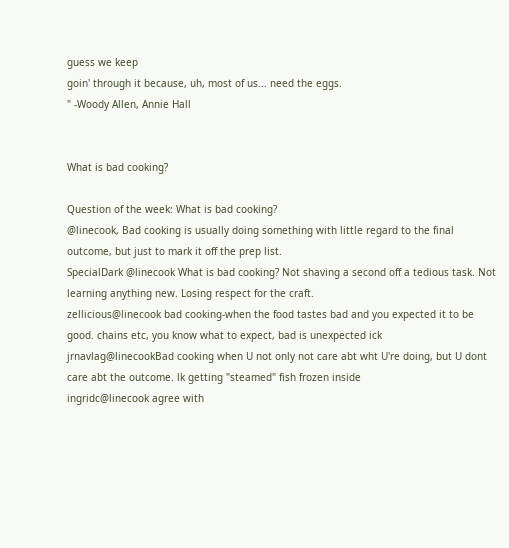guess we keep
goin' through it because, uh, most of us... need the eggs.
" -Woody Allen, Annie Hall


What is bad cooking?

Question of the week: What is bad cooking?
@linecook, Bad cooking is usually doing something with little regard to the final outcome, but just to mark it off the prep list.
SpecialDark @linecook What is bad cooking? Not shaving a second off a tedious task. Not learning anything new. Losing respect for the craft.
zellicious@linecook bad cooking-when the food tastes bad and you expected it to be good. chains etc, you know what to expect, bad is unexpected ick
jrnavlag@linecookBad cooking when U not only not care abt wht U're doing, but U dont care abt the outcome. lk getting "steamed" fish frozen inside
ingridc@linecook agree with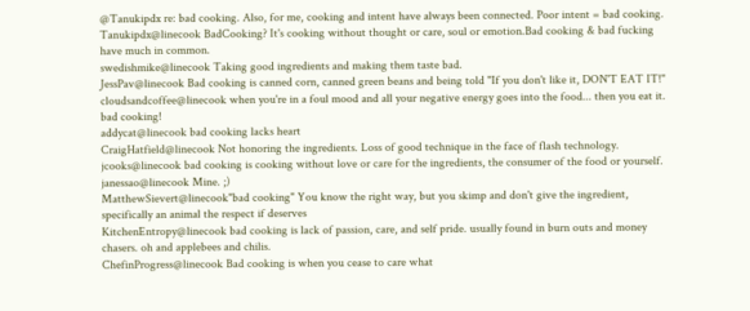@Tanukipdx re: bad cooking. Also, for me, cooking and intent have always been connected. Poor intent = bad cooking.
Tanukipdx@linecook BadCooking? It's cooking without thought or care, soul or emotion.Bad cooking & bad fucking have much in common.
swedishmike@linecook Taking good ingredients and making them taste bad.
JessPav@linecook Bad cooking is canned corn, canned green beans and being told "If you don't like it, DON'T EAT IT!"
cloudsandcoffee@linecook when you're in a foul mood and all your negative energy goes into the food... then you eat it. bad cooking!
addycat@linecook bad cooking lacks heart
CraigHatfield@linecook Not honoring the ingredients. Loss of good technique in the face of flash technology.
jcooks@linecook bad cooking is cooking without love or care for the ingredients, the consumer of the food or yourself.
janessao@linecook Mine. ;)
MatthewSievert@linecook"bad cooking" You know the right way, but you skimp and don't give the ingredient, specifically an animal the respect if deserves
KitchenEntropy@linecook bad cooking is lack of passion, care, and self pride. usually found in burn outs and money chasers. oh and applebees and chilis.
ChefinProgress@linecook Bad cooking is when you cease to care what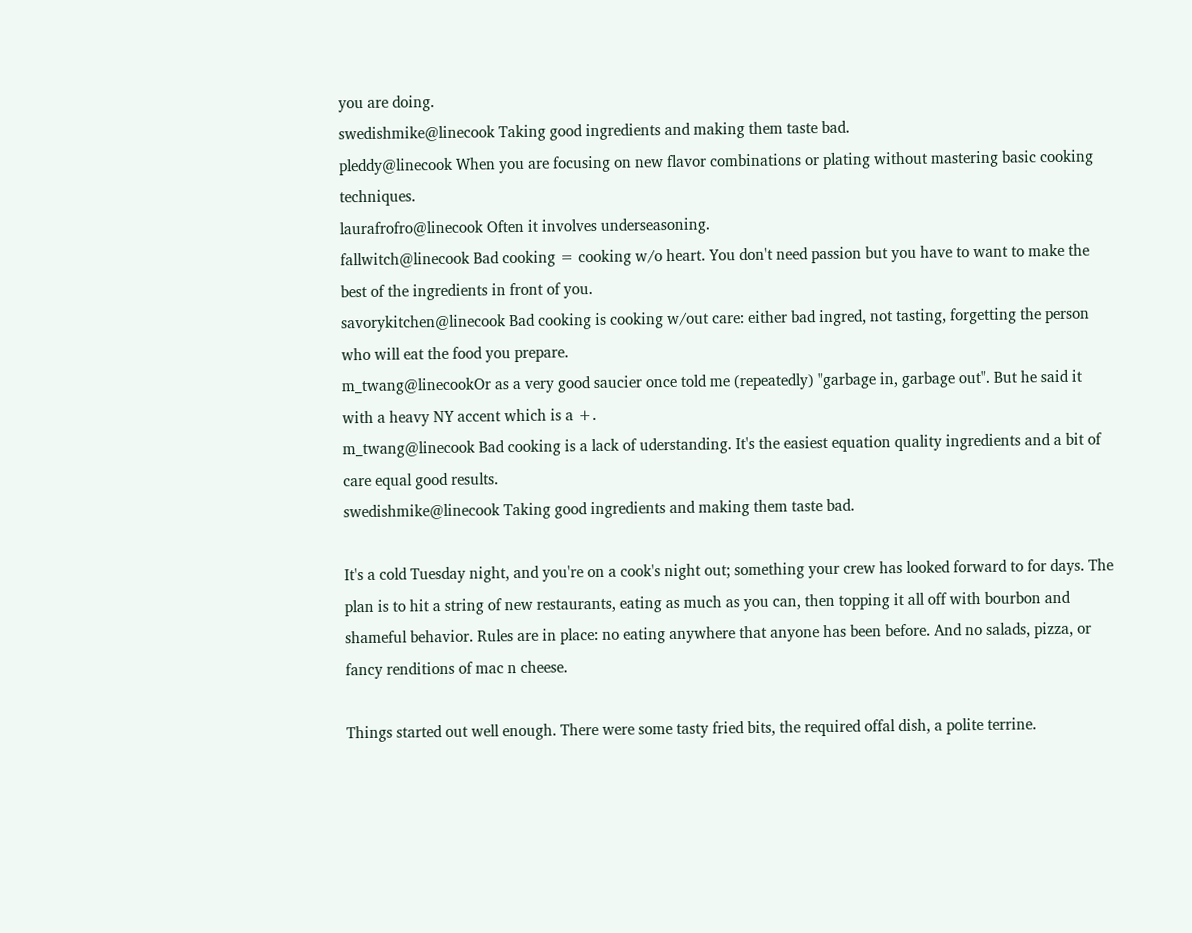you are doing.
swedishmike@linecook Taking good ingredients and making them taste bad.
pleddy@linecook When you are focusing on new flavor combinations or plating without mastering basic cooking techniques.
laurafrofro@linecook Often it involves underseasoning.
fallwitch@linecook Bad cooking = cooking w/o heart. You don't need passion but you have to want to make the best of the ingredients in front of you.
savorykitchen@linecook Bad cooking is cooking w/out care: either bad ingred, not tasting, forgetting the person who will eat the food you prepare.
m_twang@linecookOr as a very good saucier once told me (repeatedly) "garbage in, garbage out". But he said it with a heavy NY accent which is a +.
m_twang@linecook Bad cooking is a lack of uderstanding. It's the easiest equation quality ingredients and a bit of care equal good results.
swedishmike@linecook Taking good ingredients and making them taste bad.

It's a cold Tuesday night, and you're on a cook's night out; something your crew has looked forward to for days. The plan is to hit a string of new restaurants, eating as much as you can, then topping it all off with bourbon and shameful behavior. Rules are in place: no eating anywhere that anyone has been before. And no salads, pizza, or fancy renditions of mac n cheese.

Things started out well enough. There were some tasty fried bits, the required offal dish, a polite terrine.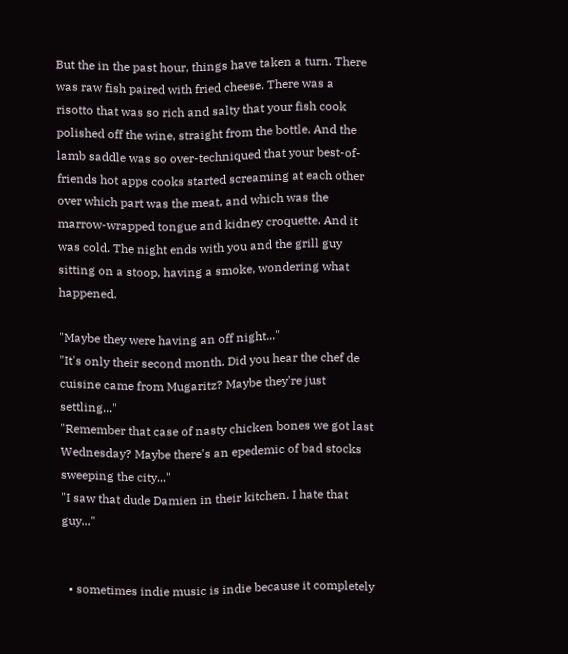But the in the past hour, things have taken a turn. There was raw fish paired with fried cheese. There was a risotto that was so rich and salty that your fish cook polished off the wine, straight from the bottle. And the lamb saddle was so over-techniqued that your best-of-friends hot apps cooks started screaming at each other over which part was the meat, and which was the marrow-wrapped tongue and kidney croquette. And it was cold. The night ends with you and the grill guy sitting on a stoop, having a smoke, wondering what happened.

"Maybe they were having an off night..."
"It's only their second month. Did you hear the chef de cuisine came from Mugaritz? Maybe they're just settling..."
"Remember that case of nasty chicken bones we got last Wednesday? Maybe there's an epedemic of bad stocks sweeping the city..."
"I saw that dude Damien in their kitchen. I hate that guy..."


  • sometimes indie music is indie because it completely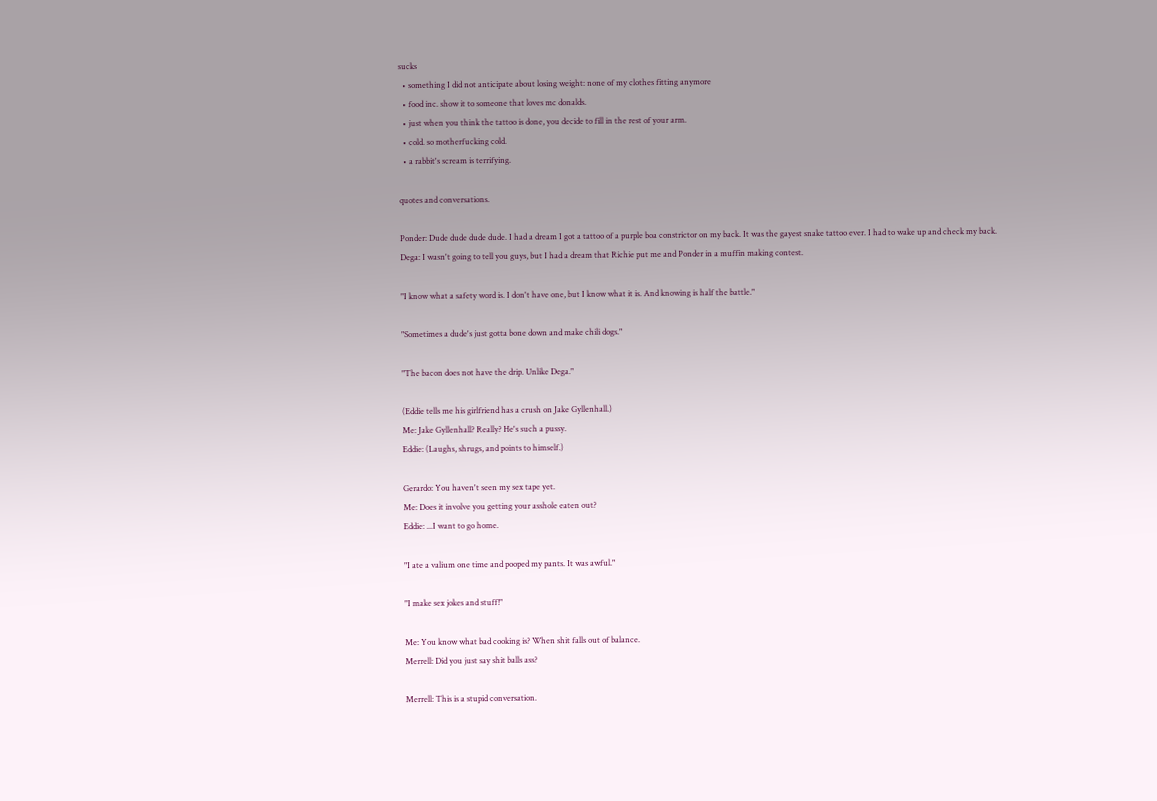sucks
  • something I did not anticipate about losing weight: none of my clothes fitting anymore
  • food inc. show it to someone that loves mc donalds.
  • just when you think the tattoo is done, you decide to fill in the rest of your arm.
  • cold. so motherfucking cold.
  • a rabbit's scream is terrifying.

quotes and conversations.

Ponder: Dude dude dude dude. I had a dream I got a tattoo of a purple boa constrictor on my back. It was the gayest snake tattoo ever. I had to wake up and check my back.
Dega: I wasn't going to tell you guys, but I had a dream that Richie put me and Ponder in a muffin making contest.

"I know what a safety word is. I don't have one, but I know what it is. And knowing is half the battle."

"Sometimes a dude's just gotta bone down and make chili dogs."

"The bacon does not have the drip. Unlike Dega."

(Eddie tells me his girlfriend has a crush on Jake Gyllenhall.)
Me: Jake Gyllenhall? Really? He's such a pussy.
Eddie: (Laughs, shrugs, and points to himself.)

Gerardo: You haven't seen my sex tape yet.
Me: Does it involve you getting your asshole eaten out?
Eddie: ...I want to go home.

"I ate a valium one time and pooped my pants. It was awful."

"I make sex jokes and stuff!"

Me: You know what bad cooking is? When shit falls out of balance.
Merrell: Did you just say shit balls ass?

Merrell: This is a stupid conversation.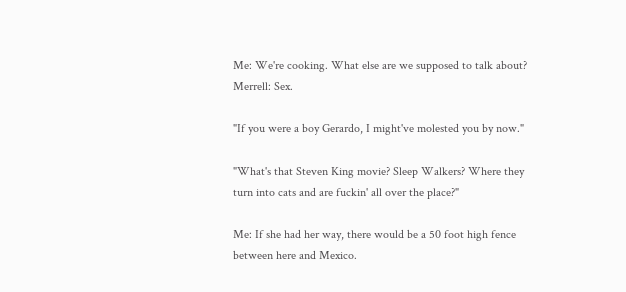Me: We're cooking. What else are we supposed to talk about?
Merrell: Sex.

"If you were a boy Gerardo, I might've molested you by now."

"What's that Steven King movie? Sleep Walkers? Where they turn into cats and are fuckin' all over the place?"

Me: If she had her way, there would be a 50 foot high fence between here and Mexico.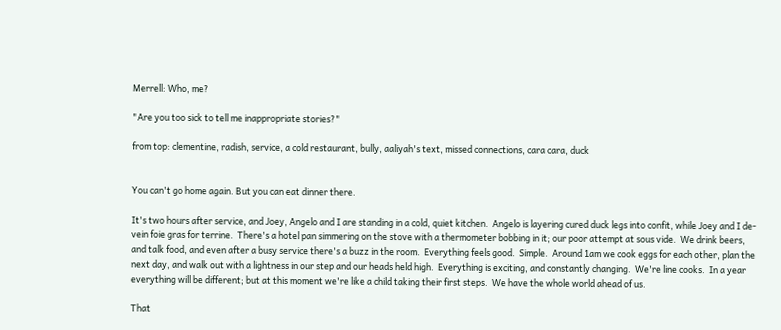Merrell: Who, me?

"Are you too sick to tell me inappropriate stories?"

from top: clementine, radish, service, a cold restaurant, bully, aaliyah's text, missed connections, cara cara, duck


You can't go home again. But you can eat dinner there.

It's two hours after service, and Joey, Angelo and I are standing in a cold, quiet kitchen.  Angelo is layering cured duck legs into confit, while Joey and I de-vein foie gras for terrine.  There's a hotel pan simmering on the stove with a thermometer bobbing in it; our poor attempt at sous vide.  We drink beers, and talk food, and even after a busy service there's a buzz in the room.  Everything feels good.  Simple.  Around 1am we cook eggs for each other, plan the next day, and walk out with a lightness in our step and our heads held high.  Everything is exciting, and constantly changing.  We're line cooks.  In a year everything will be different; but at this moment we're like a child taking their first steps.  We have the whole world ahead of us.

That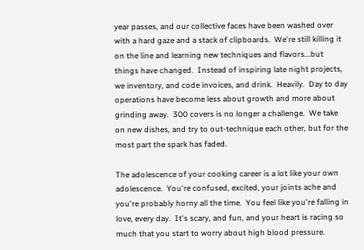year passes, and our collective faces have been washed over with a hard gaze and a stack of clipboards.  We're still killing it on the line and learning new techniques and flavors...but things have changed.  Instead of inspiring late night projects, we inventory, and code invoices, and drink.  Heavily.  Day to day operations have become less about growth and more about grinding away.  300 covers is no longer a challenge.  We take on new dishes, and try to out-technique each other, but for the most part the spark has faded.

The adolescence of your cooking career is a lot like your own adolescence.  You're confused, excited, your joints ache and you're probably horny all the time.  You feel like you're falling in love, every day.  It's scary, and fun, and your heart is racing so much that you start to worry about high blood pressure.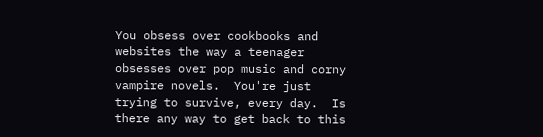You obsess over cookbooks and websites the way a teenager obsesses over pop music and corny vampire novels.  You're just trying to survive, every day.  Is there any way to get back to this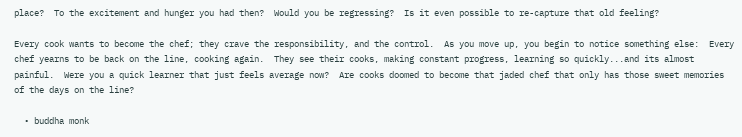place?  To the excitement and hunger you had then?  Would you be regressing?  Is it even possible to re-capture that old feeling?

Every cook wants to become the chef; they crave the responsibility, and the control.  As you move up, you begin to notice something else:  Every chef yearns to be back on the line, cooking again.  They see their cooks, making constant progress, learning so quickly...and its almost painful.  Were you a quick learner that just feels average now?  Are cooks doomed to become that jaded chef that only has those sweet memories of the days on the line?

  • buddha monk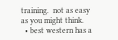training.  not as easy as you might think.
  • best western has a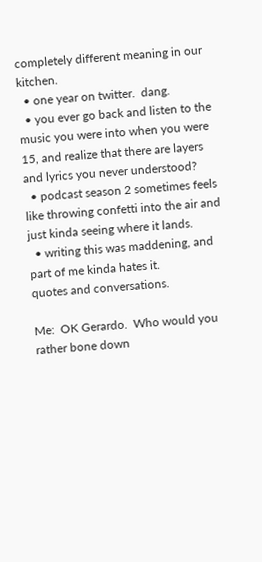completely different meaning in our kitchen.
  • one year on twitter.  dang.
  • you ever go back and listen to the music you were into when you were 15, and realize that there are layers and lyrics you never understood?
  • podcast season 2 sometimes feels like throwing confetti into the air and just kinda seeing where it lands.
  • writing this was maddening, and part of me kinda hates it.
quotes and conversations.

Me:  OK Gerardo.  Who would you rather bone down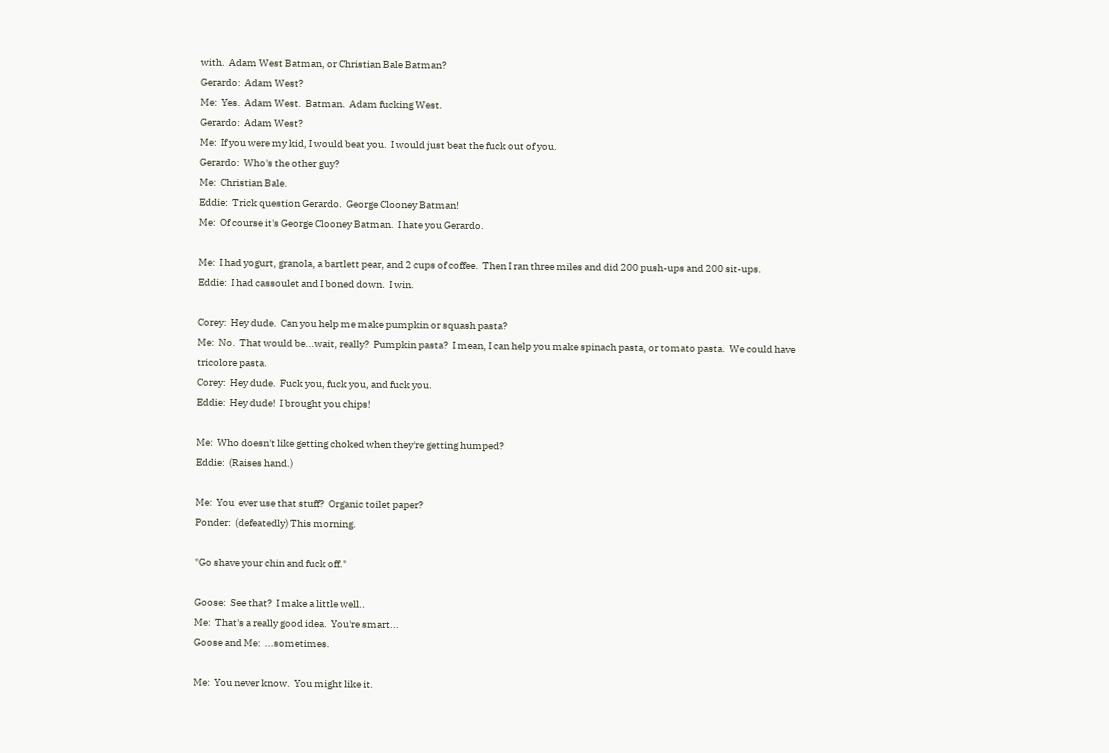with.  Adam West Batman, or Christian Bale Batman?
Gerardo:  Adam West?
Me:  Yes.  Adam West.  Batman.  Adam fucking West.
Gerardo:  Adam West?
Me:  If you were my kid, I would beat you.  I would just beat the fuck out of you.
Gerardo:  Who's the other guy?
Me:  Christian Bale.
Eddie:  Trick question Gerardo.  George Clooney Batman!
Me:  Of course it's George Clooney Batman.  I hate you Gerardo.

Me:  I had yogurt, granola, a bartlett pear, and 2 cups of coffee.  Then I ran three miles and did 200 push-ups and 200 sit-ups.
Eddie:  I had cassoulet and I boned down.  I win.

Corey:  Hey dude.  Can you help me make pumpkin or squash pasta?
Me:  No.  That would be...wait, really?  Pumpkin pasta?  I mean, I can help you make spinach pasta, or tomato pasta.  We could have tricolore pasta.
Corey:  Hey dude.  Fuck you, fuck you, and fuck you.
Eddie:  Hey dude!  I brought you chips!

Me:  Who doesn't like getting choked when they're getting humped?
Eddie:  (Raises hand.)

Me:  You  ever use that stuff?  Organic toilet paper?
Ponder:  (defeatedly) This morning.

"Go shave your chin and fuck off."

Goose:  See that?  I make a little well..
Me:  That's a really good idea.  You're smart...
Goose and Me:  ...sometimes.

Me:  You never know.  You might like it.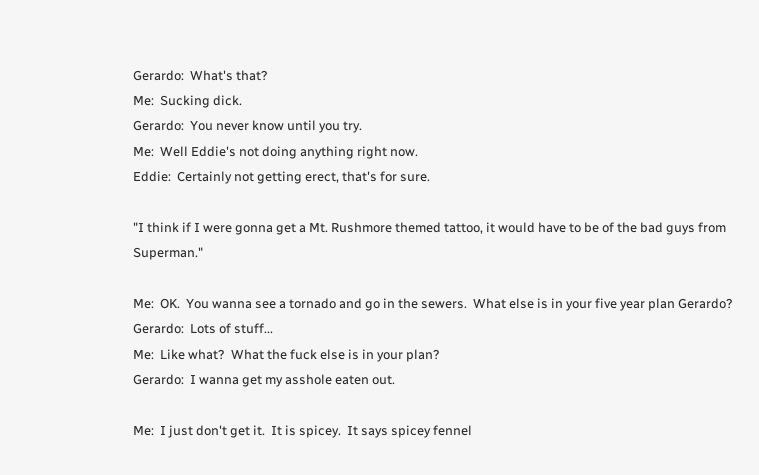Gerardo:  What's that?
Me:  Sucking dick.
Gerardo:  You never know until you try.
Me:  Well Eddie's not doing anything right now.
Eddie:  Certainly not getting erect, that's for sure.

"I think if I were gonna get a Mt. Rushmore themed tattoo, it would have to be of the bad guys from Superman."

Me:  OK.  You wanna see a tornado and go in the sewers.  What else is in your five year plan Gerardo?
Gerardo:  Lots of stuff...
Me:  Like what?  What the fuck else is in your plan?
Gerardo:  I wanna get my asshole eaten out.

Me:  I just don't get it.  It is spicey.  It says spicey fennel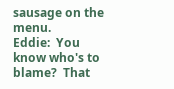sausage on the menu.
Eddie:  You know who's to blame?  That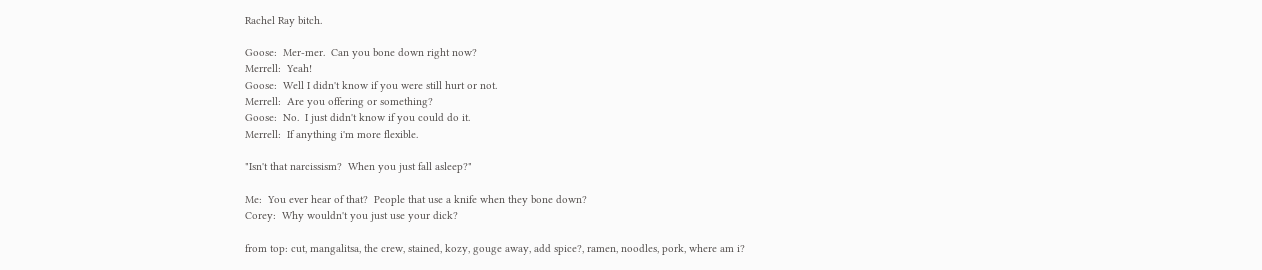Rachel Ray bitch.

Goose:  Mer-mer.  Can you bone down right now?
Merrell:  Yeah!
Goose:  Well I didn't know if you were still hurt or not.
Merrell:  Are you offering or something?
Goose:  No.  I just didn't know if you could do it.
Merrell:  If anything i'm more flexible.

"Isn't that narcissism?  When you just fall asleep?"

Me:  You ever hear of that?  People that use a knife when they bone down?
Corey:  Why wouldn't you just use your dick?

from top: cut, mangalitsa, the crew, stained, kozy, gouge away, add spice?, ramen, noodles, pork, where am i?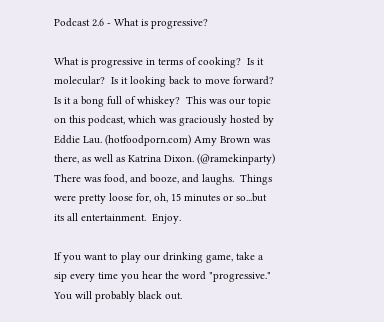Podcast 2.6 - What is progressive?

What is progressive in terms of cooking?  Is it molecular?  Is it looking back to move forward?  Is it a bong full of whiskey?  This was our topic on this podcast, which was graciously hosted by Eddie Lau. (hotfoodporn.com) Amy Brown was there, as well as Katrina Dixon. (@ramekinparty)  There was food, and booze, and laughs.  Things were pretty loose for, oh, 15 minutes or so...but its all entertainment.  Enjoy.

If you want to play our drinking game, take a sip every time you hear the word "progressive."  You will probably black out.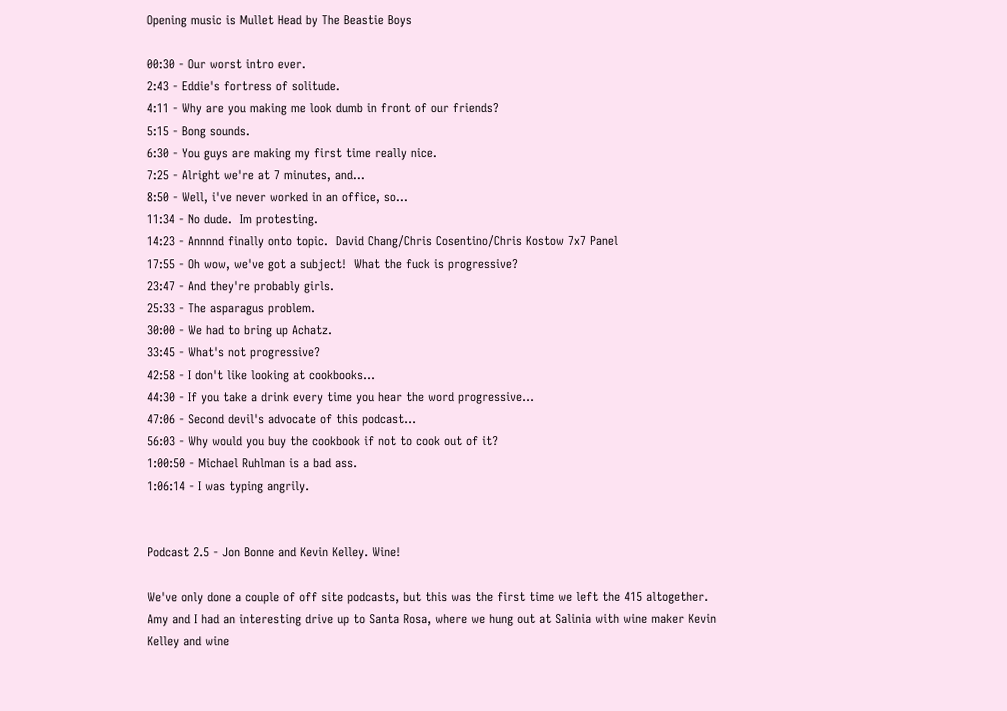Opening music is Mullet Head by The Beastie Boys

00:30 - Our worst intro ever.
2:43 - Eddie's fortress of solitude.
4:11 - Why are you making me look dumb in front of our friends?
5:15 - Bong sounds.
6:30 - You guys are making my first time really nice.
7:25 - Alright we're at 7 minutes, and...
8:50 - Well, i've never worked in an office, so...
11:34 - No dude.  Im protesting.
14:23 - Annnnd finally onto topic.  David Chang/Chris Cosentino/Chris Kostow 7x7 Panel
17:55 - Oh wow, we've got a subject!  What the fuck is progressive?
23:47 - And they're probably girls.
25:33 - The asparagus problem.
30:00 - We had to bring up Achatz.
33:45 - What's not progressive?
42:58 - I don't like looking at cookbooks...
44:30 - If you take a drink every time you hear the word progressive...
47:06 - Second devil's advocate of this podcast...
56:03 - Why would you buy the cookbook if not to cook out of it?
1:00:50 - Michael Ruhlman is a bad ass.
1:06:14 - I was typing angrily.


Podcast 2.5 - Jon Bonne and Kevin Kelley. Wine!

We've only done a couple of off site podcasts, but this was the first time we left the 415 altogether.  Amy and I had an interesting drive up to Santa Rosa, where we hung out at Salinia with wine maker Kevin Kelley and wine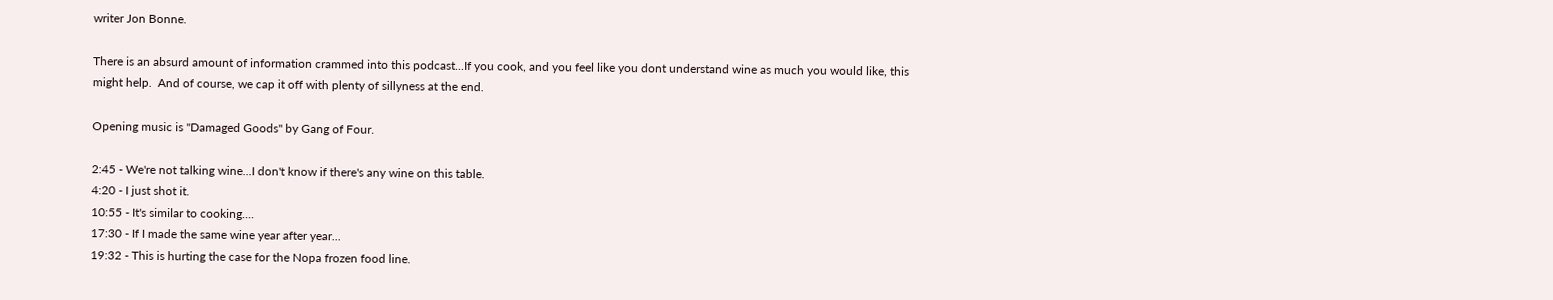writer Jon Bonne.

There is an absurd amount of information crammed into this podcast...If you cook, and you feel like you dont understand wine as much you would like, this might help.  And of course, we cap it off with plenty of sillyness at the end.

Opening music is "Damaged Goods" by Gang of Four.

2:45 - We're not talking wine...I don't know if there's any wine on this table.
4:20 - I just shot it.
10:55 - It's similar to cooking....
17:30 - If I made the same wine year after year...
19:32 - This is hurting the case for the Nopa frozen food line.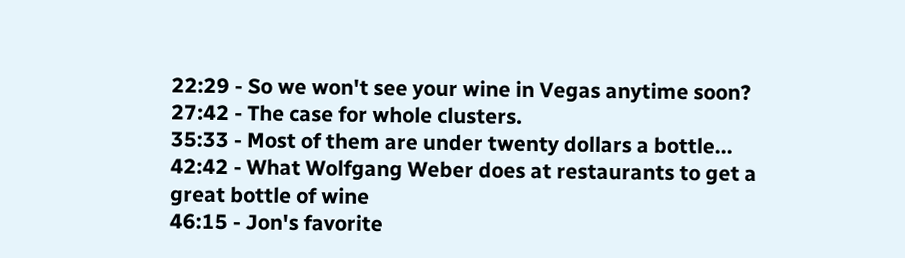22:29 - So we won't see your wine in Vegas anytime soon?
27:42 - The case for whole clusters.
35:33 - Most of them are under twenty dollars a bottle...
42:42 - What Wolfgang Weber does at restaurants to get a great bottle of wine
46:15 - Jon's favorite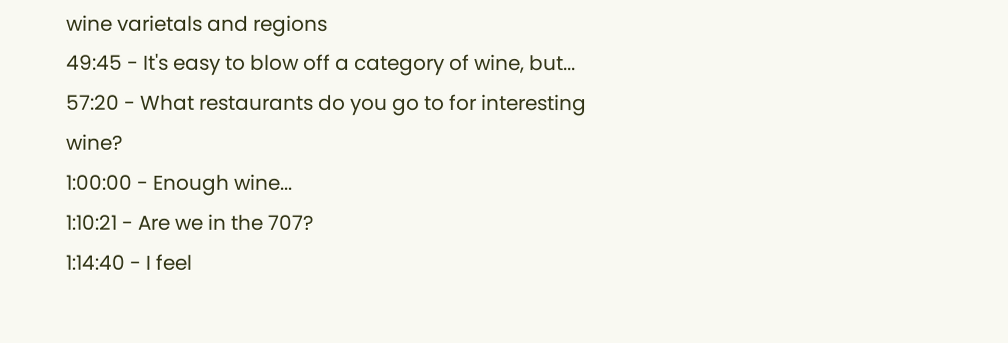wine varietals and regions
49:45 - It's easy to blow off a category of wine, but...
57:20 - What restaurants do you go to for interesting wine?
1:00:00 - Enough wine...
1:10:21 - Are we in the 707?
1:14:40 - I feel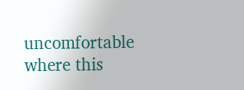uncomfortable where this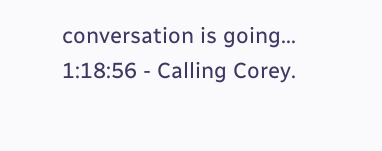conversation is going...
1:18:56 - Calling Corey.